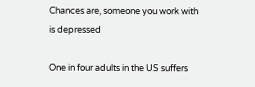Chances are, someone you work with is depressed

One in four adults in the US suffers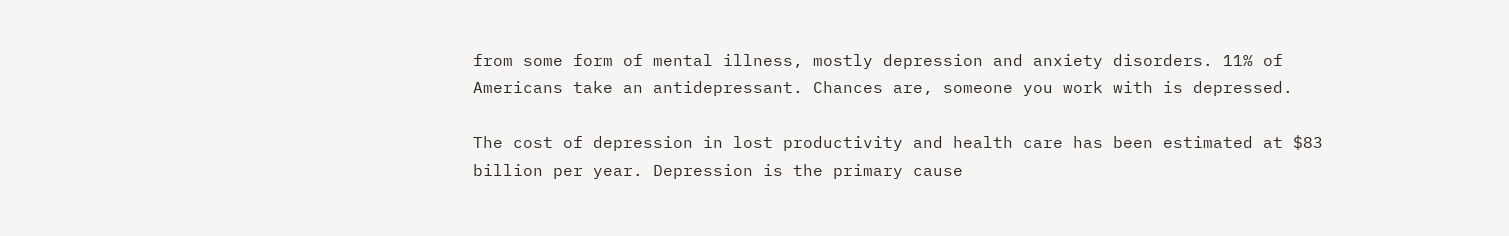from some form of mental illness, mostly depression and anxiety disorders. 11% of Americans take an antidepressant. Chances are, someone you work with is depressed.

The cost of depression in lost productivity and health care has been estimated at $83 billion per year. Depression is the primary cause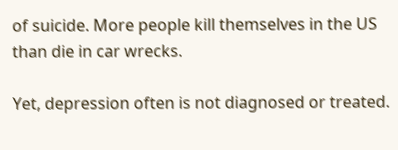of suicide. More people kill themselves in the US than die in car wrecks.

Yet, depression often is not diagnosed or treated.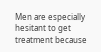Men are especially hesitant to get treatment because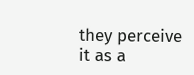they perceive it as a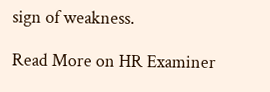sign of weakness.

Read More on HR Examiner